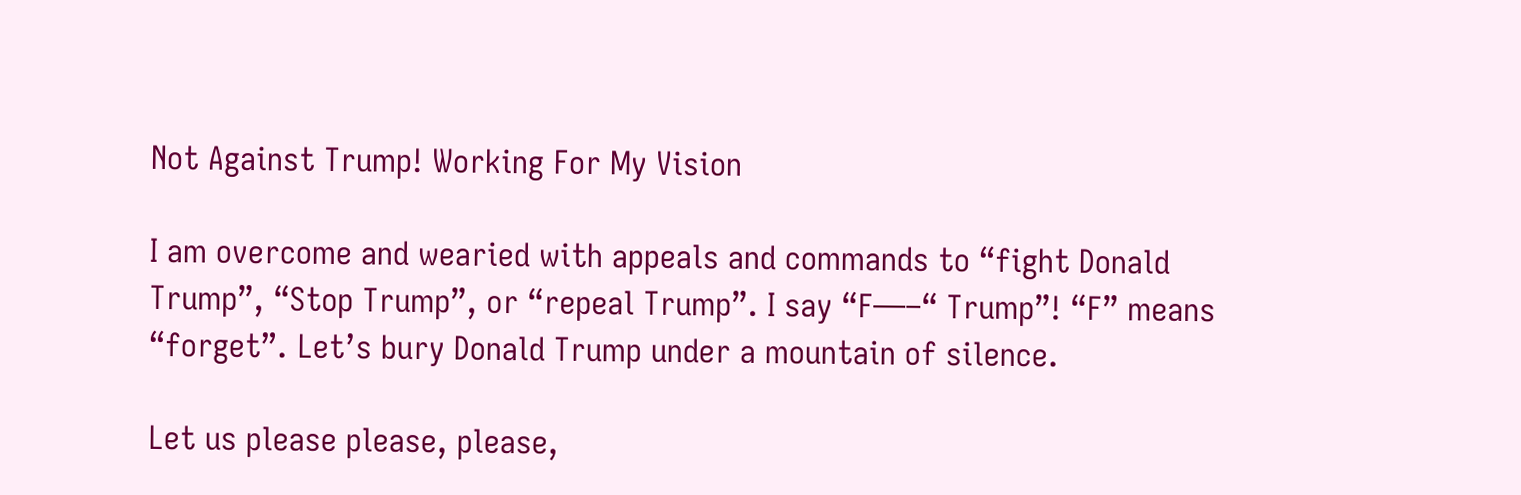Not Against Trump! Working For My Vision

I am overcome and wearied with appeals and commands to “fight Donald Trump”, “Stop Trump”, or “repeal Trump”. I say “F—–“ Trump”! “F” means “forget”. Let’s bury Donald Trump under a mountain of silence.

Let us please please, please,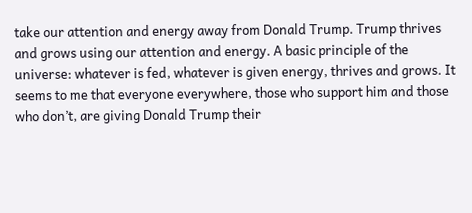take our attention and energy away from Donald Trump. Trump thrives and grows using our attention and energy. A basic principle of the universe: whatever is fed, whatever is given energy, thrives and grows. It seems to me that everyone everywhere, those who support him and those who don’t, are giving Donald Trump their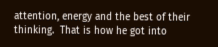attention, energy and the best of their thinking.  That is how he got into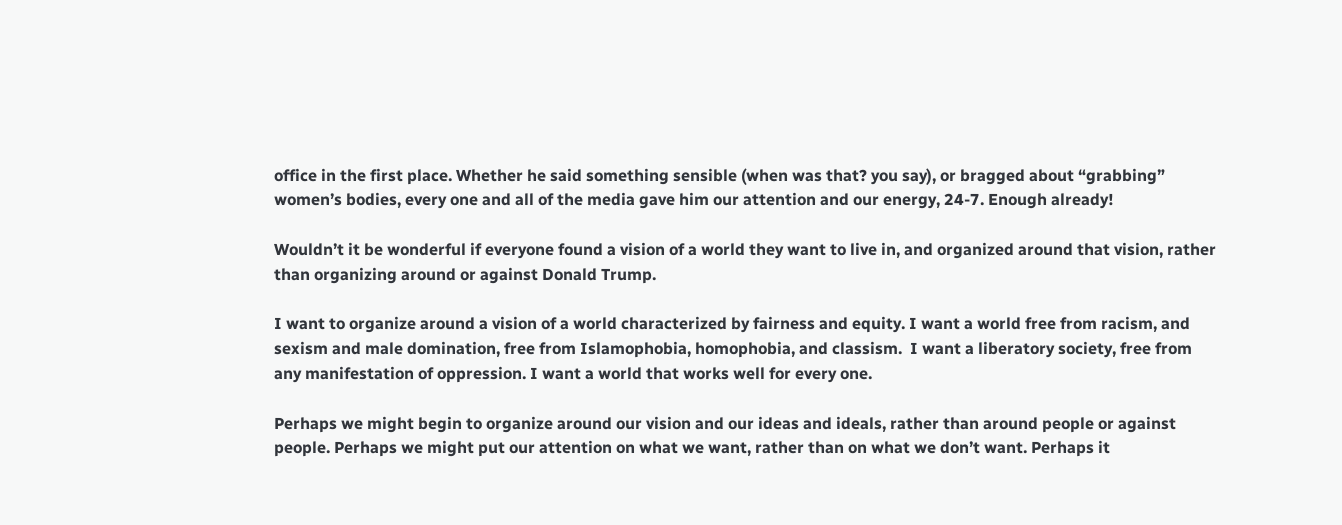office in the first place. Whether he said something sensible (when was that? you say), or bragged about “grabbing” women’s bodies, every one and all of the media gave him our attention and our energy, 24-7. Enough already!

Wouldn’t it be wonderful if everyone found a vision of a world they want to live in, and organized around that vision, rather than organizing around or against Donald Trump.

I want to organize around a vision of a world characterized by fairness and equity. I want a world free from racism, and sexism and male domination, free from Islamophobia, homophobia, and classism.  I want a liberatory society, free from any manifestation of oppression. I want a world that works well for every one.

Perhaps we might begin to organize around our vision and our ideas and ideals, rather than around people or against people. Perhaps we might put our attention on what we want, rather than on what we don’t want. Perhaps it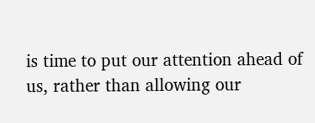is time to put our attention ahead of us, rather than allowing our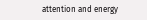attention and energy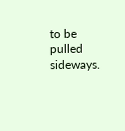to be pulled sideways.